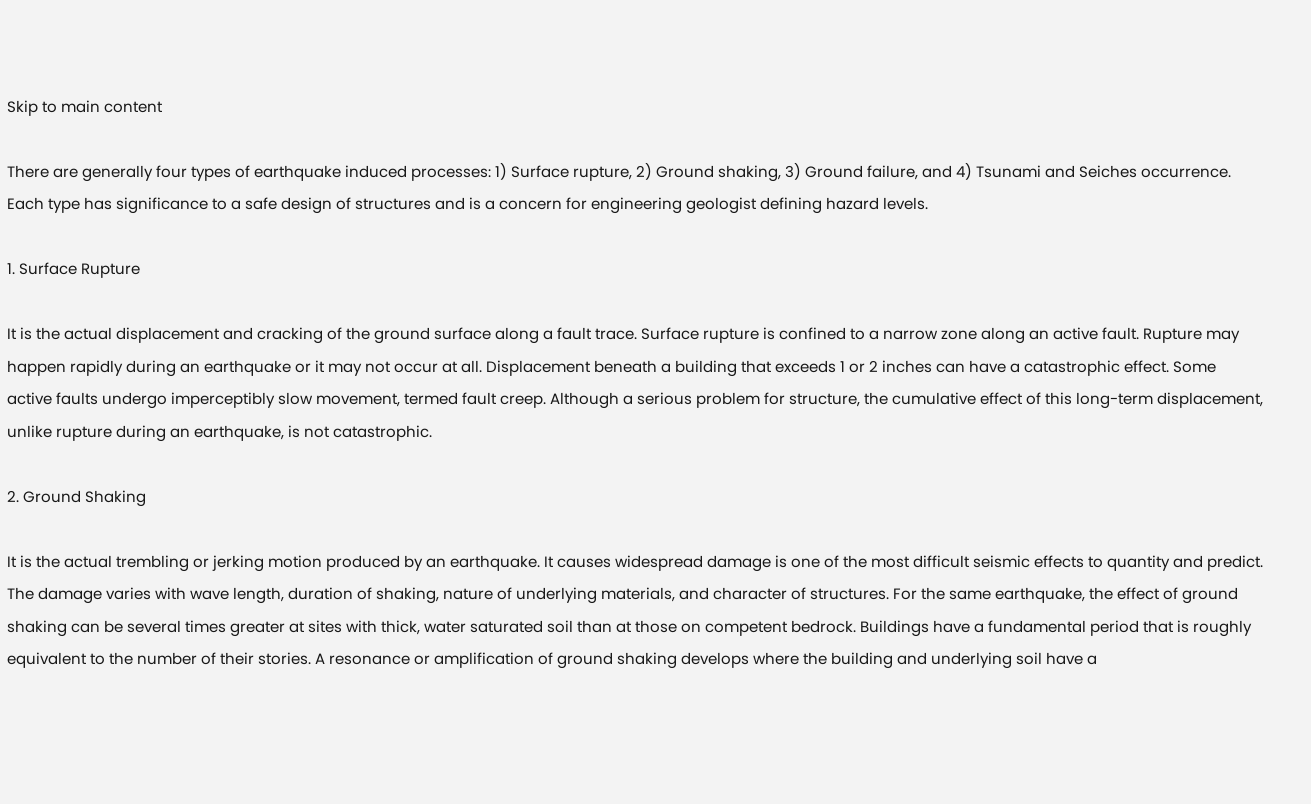Skip to main content

There are generally four types of earthquake induced processes: 1) Surface rupture, 2) Ground shaking, 3) Ground failure, and 4) Tsunami and Seiches occurrence. Each type has significance to a safe design of structures and is a concern for engineering geologist defining hazard levels.

1. Surface Rupture

It is the actual displacement and cracking of the ground surface along a fault trace. Surface rupture is confined to a narrow zone along an active fault. Rupture may happen rapidly during an earthquake or it may not occur at all. Displacement beneath a building that exceeds 1 or 2 inches can have a catastrophic effect. Some active faults undergo imperceptibly slow movement, termed fault creep. Although a serious problem for structure, the cumulative effect of this long-term displacement, unlike rupture during an earthquake, is not catastrophic.

2. Ground Shaking

It is the actual trembling or jerking motion produced by an earthquake. It causes widespread damage is one of the most difficult seismic effects to quantity and predict. The damage varies with wave length, duration of shaking, nature of underlying materials, and character of structures. For the same earthquake, the effect of ground shaking can be several times greater at sites with thick, water saturated soil than at those on competent bedrock. Buildings have a fundamental period that is roughly equivalent to the number of their stories. A resonance or amplification of ground shaking develops where the building and underlying soil have a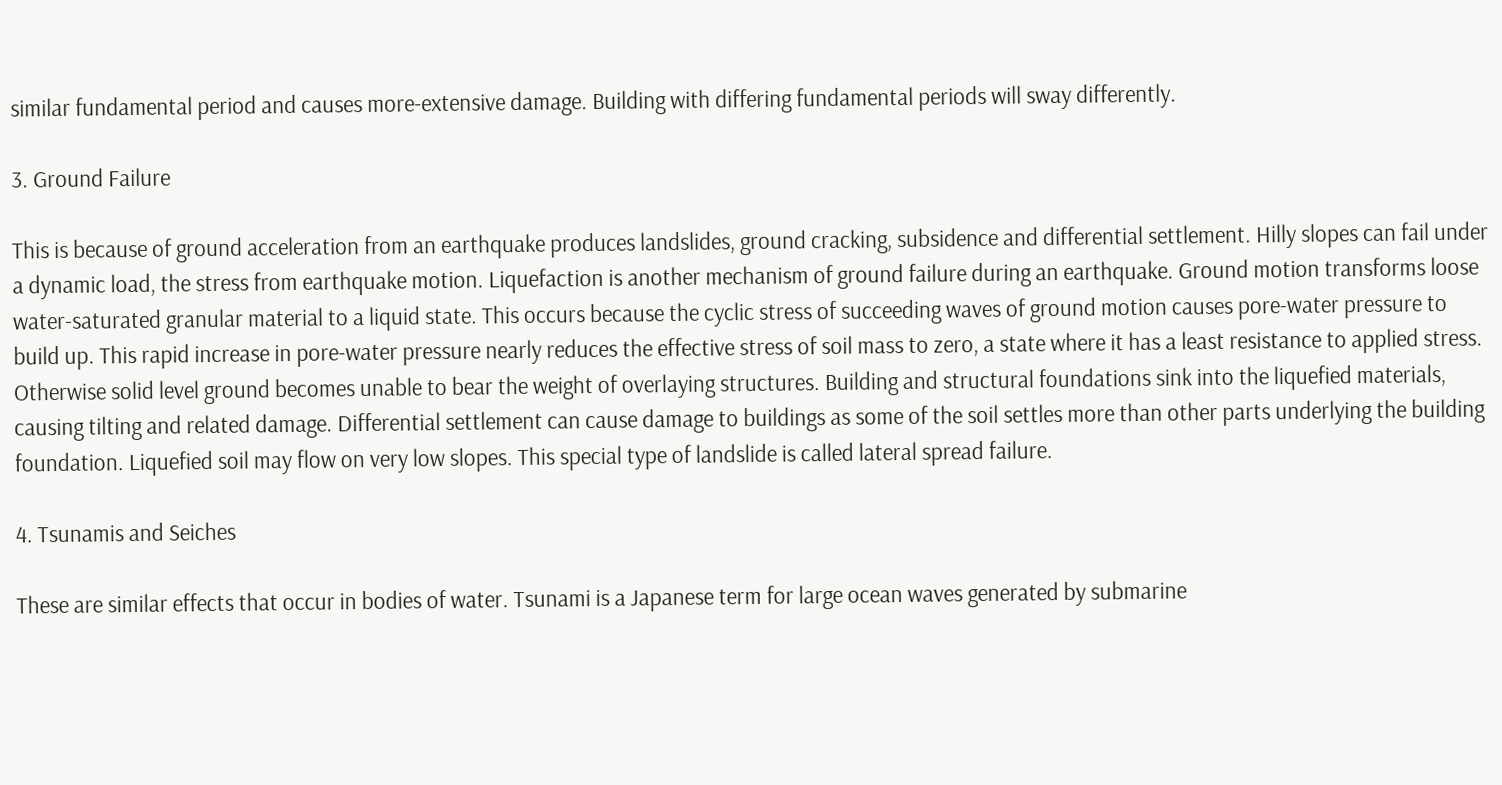similar fundamental period and causes more-extensive damage. Building with differing fundamental periods will sway differently.

3. Ground Failure

This is because of ground acceleration from an earthquake produces landslides, ground cracking, subsidence and differential settlement. Hilly slopes can fail under a dynamic load, the stress from earthquake motion. Liquefaction is another mechanism of ground failure during an earthquake. Ground motion transforms loose water-saturated granular material to a liquid state. This occurs because the cyclic stress of succeeding waves of ground motion causes pore-water pressure to build up. This rapid increase in pore-water pressure nearly reduces the effective stress of soil mass to zero, a state where it has a least resistance to applied stress. Otherwise solid level ground becomes unable to bear the weight of overlaying structures. Building and structural foundations sink into the liquefied materials, causing tilting and related damage. Differential settlement can cause damage to buildings as some of the soil settles more than other parts underlying the building foundation. Liquefied soil may flow on very low slopes. This special type of landslide is called lateral spread failure.

4. Tsunamis and Seiches

These are similar effects that occur in bodies of water. Tsunami is a Japanese term for large ocean waves generated by submarine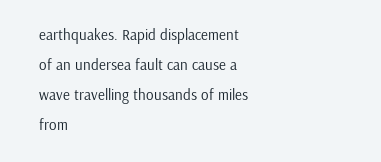earthquakes. Rapid displacement of an undersea fault can cause a wave travelling thousands of miles from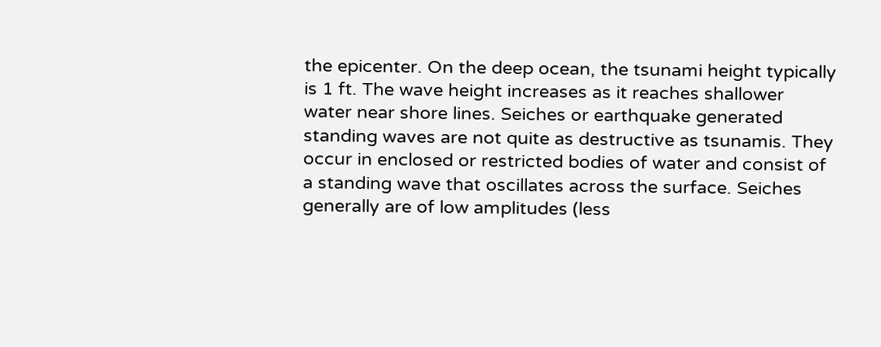the epicenter. On the deep ocean, the tsunami height typically is 1 ft. The wave height increases as it reaches shallower water near shore lines. Seiches or earthquake generated standing waves are not quite as destructive as tsunamis. They occur in enclosed or restricted bodies of water and consist of a standing wave that oscillates across the surface. Seiches generally are of low amplitudes (less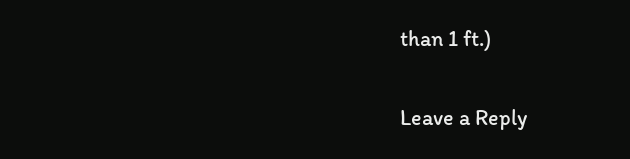than 1 ft.)

Leave a Reply